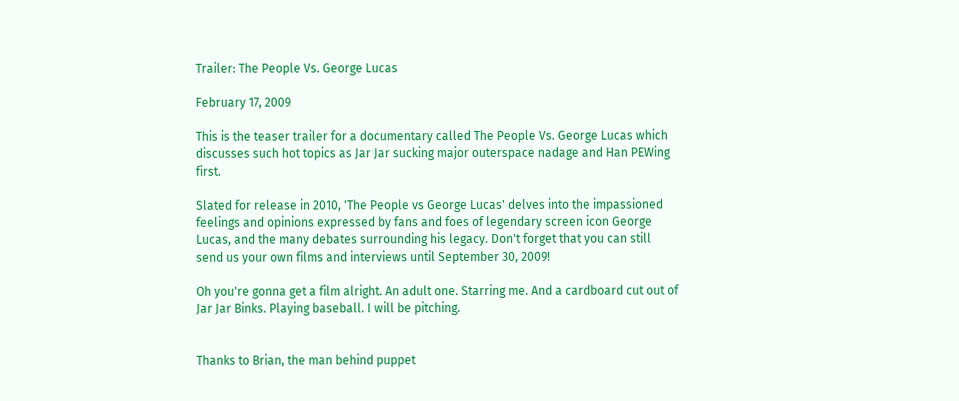Trailer: The People Vs. George Lucas

February 17, 2009

This is the teaser trailer for a documentary called The People Vs. George Lucas which discusses such hot topics as Jar Jar sucking major outerspace nadage and Han PEWing first.

Slated for release in 2010, 'The People vs George Lucas' delves into the impassioned feelings and opinions expressed by fans and foes of legendary screen icon George Lucas, and the many debates surrounding his legacy. Don't forget that you can still send us your own films and interviews until September 30, 2009!

Oh you're gonna get a film alright. An adult one. Starring me. And a cardboard cut out of Jar Jar Binks. Playing baseball. I will be pitching.


Thanks to Brian, the man behind puppet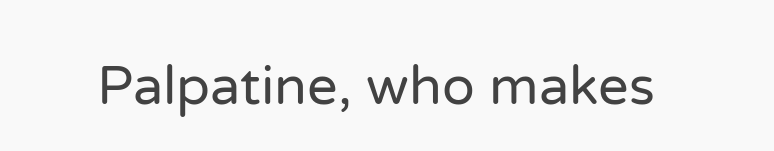Palpatine, who makes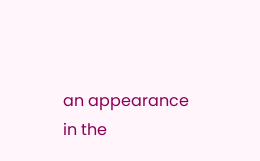an appearance in the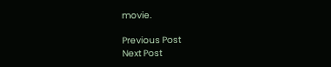movie.

Previous Post
Next Post